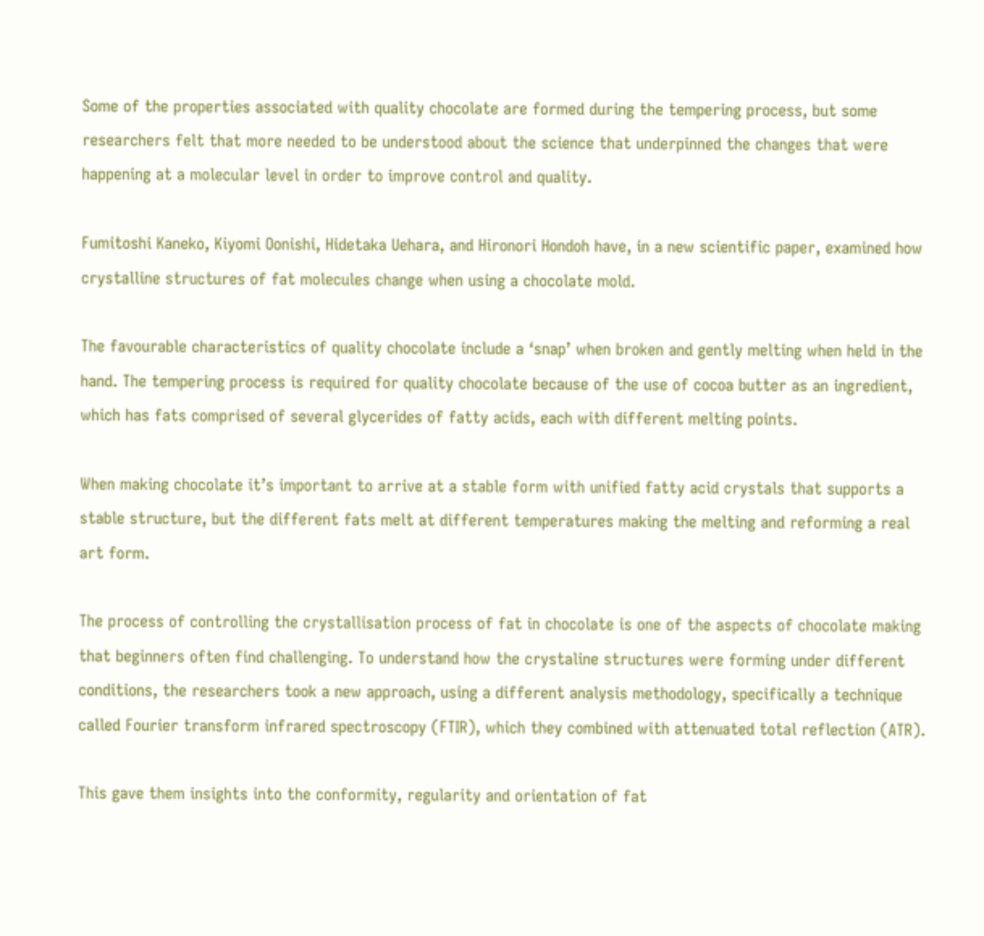Some of the properties associated with quality chocolate are formed during the tempering process, but some researchers felt that more needed to be understood about the science that underpinned the changes that were happening at a molecular level in order to improve control and quality.

Fumitoshi Kaneko, Kiyomi Oonishi, Hidetaka Uehara, and Hironori Hondoh have, in a new scientific paper, examined how crystalline structures of fat molecules change when using a chocolate mold.

The favourable characteristics of quality chocolate include a ‘snap’ when broken and gently melting when held in the hand. The tempering process is required for quality chocolate because of the use of cocoa butter as an ingredient, which has fats comprised of several glycerides of fatty acids, each with different melting points.

When making chocolate it’s important to arrive at a stable form with unified fatty acid crystals that supports a stable structure, but the different fats melt at different temperatures making the melting and reforming a real art form.

The process of controlling the crystallisation process of fat in chocolate is one of the aspects of chocolate making that beginners often find challenging. To understand how the crystaline structures were forming under different conditions, the researchers took a new approach, using a different analysis methodology, specifically a technique called Fourier transform infrared spectroscopy (FTIR), which they combined with attenuated total reflection (ATR).

This gave them insights into the conformity, regularity and orientation of fat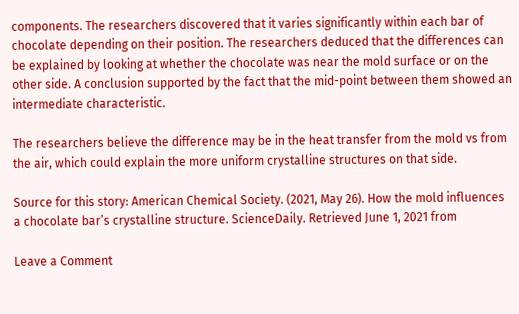components. The researchers discovered that it varies significantly within each bar of chocolate depending on their position. The researchers deduced that the differences can be explained by looking at whether the chocolate was near the mold surface or on the other side. A conclusion supported by the fact that the mid-point between them showed an intermediate characteristic.

The researchers believe the difference may be in the heat transfer from the mold vs from the air, which could explain the more uniform crystalline structures on that side.

Source for this story: American Chemical Society. (2021, May 26). How the mold influences a chocolate bar’s crystalline structure. ScienceDaily. Retrieved June 1, 2021 from

Leave a Comment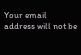Your email address will not be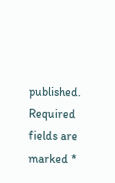published. Required fields are marked *